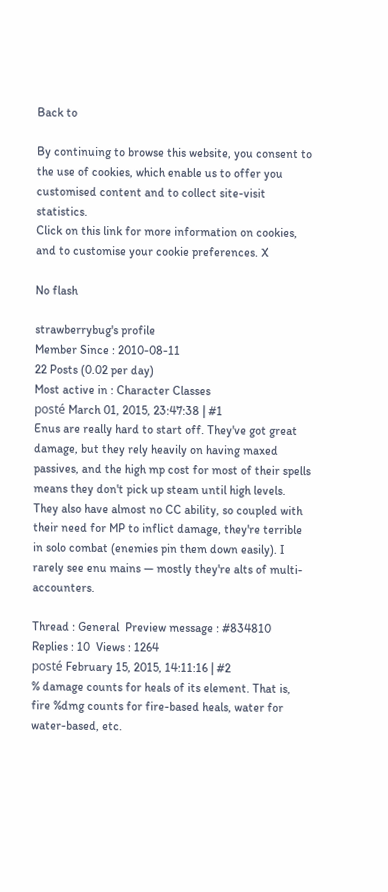Back to

By continuing to browse this website, you consent to the use of cookies, which enable us to offer you customised content and to collect site-visit statistics.
Click on this link for more information on cookies, and to customise your cookie preferences. X

No flash

strawberrybug's profile
Member Since : 2010-08-11
22 Posts (0.02 per day)
Most active in : Character Classes
posté March 01, 2015, 23:47:38 | #1
Enus are really hard to start off. They've got great damage, but they rely heavily on having maxed passives, and the high mp cost for most of their spells means they don't pick up steam until high levels. They also have almost no CC ability, so coupled with their need for MP to inflict damage, they're terrible in solo combat (enemies pin them down easily). I rarely see enu mains — mostly they're alts of multi-accounters.

Thread : General  Preview message : #834810  Replies : 10  Views : 1264
posté February 15, 2015, 14:11:16 | #2
% damage counts for heals of its element. That is, fire %dmg counts for fire-based heals, water for water-based, etc.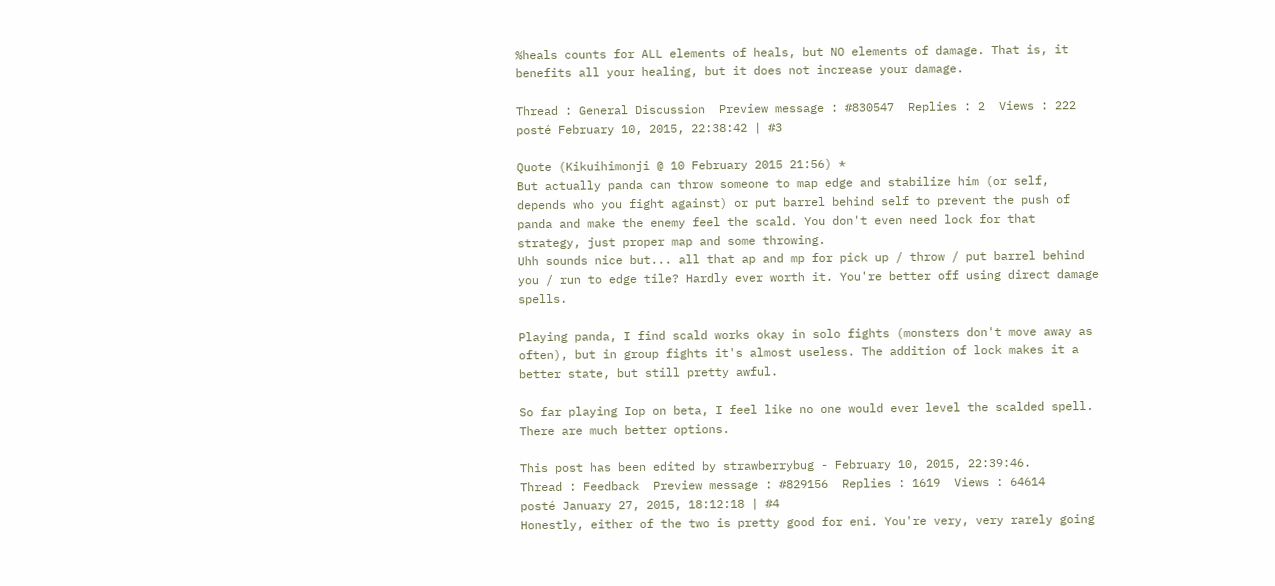%heals counts for ALL elements of heals, but NO elements of damage. That is, it benefits all your healing, but it does not increase your damage.

Thread : General Discussion  Preview message : #830547  Replies : 2  Views : 222
posté February 10, 2015, 22:38:42 | #3

Quote (Kikuihimonji @ 10 February 2015 21:56) *
But actually panda can throw someone to map edge and stabilize him (or self, depends who you fight against) or put barrel behind self to prevent the push of panda and make the enemy feel the scald. You don't even need lock for that strategy, just proper map and some throwing.
Uhh sounds nice but... all that ap and mp for pick up / throw / put barrel behind you / run to edge tile? Hardly ever worth it. You're better off using direct damage spells.

Playing panda, I find scald works okay in solo fights (monsters don't move away as often), but in group fights it's almost useless. The addition of lock makes it a better state, but still pretty awful.

So far playing Iop on beta, I feel like no one would ever level the scalded spell. There are much better options.

This post has been edited by strawberrybug - February 10, 2015, 22:39:46.
Thread : Feedback  Preview message : #829156  Replies : 1619  Views : 64614
posté January 27, 2015, 18:12:18 | #4
Honestly, either of the two is pretty good for eni. You're very, very rarely going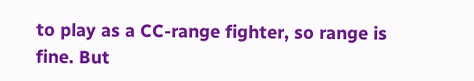to play as a CC-range fighter, so range is fine. But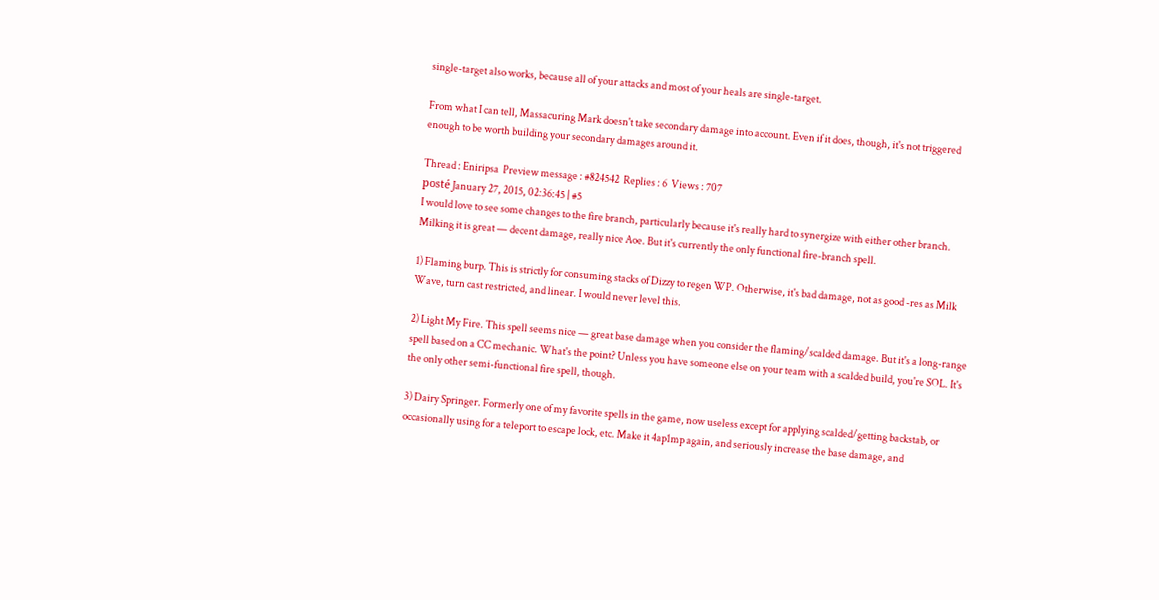single-target also works, because all of your attacks and most of your heals are single-target.

From what I can tell, Massacuring Mark doesn't take secondary damage into account. Even if it does, though, it's not triggered enough to be worth building your secondary damages around it.

Thread : Eniripsa  Preview message : #824542  Replies : 6  Views : 707
posté January 27, 2015, 02:36:45 | #5
I would love to see some changes to the fire branch, particularly because it's really hard to synergize with either other branch. Milking it is great — decent damage, really nice Aoe. But it's currently the only functional fire-branch spell.

1) Flaming burp. This is strictly for consuming stacks of Dizzy to regen WP. Otherwise, it's bad damage, not as good -res as Milk Wave, turn cast restricted, and linear. I would never level this.

2) Light My Fire. This spell seems nice — great base damage when you consider the flaming/scalded damage. But it's a long-range spell based on a CC mechanic. What's the point? Unless you have someone else on your team with a scalded build, you're SOL. It's the only other semi-functional fire spell, though.

3) Dairy Springer. Formerly one of my favorite spells in the game, now useless except for applying scalded/getting backstab, or occasionally using for a teleport to escape lock, etc. Make it 4ap1mp again, and seriously increase the base damage, and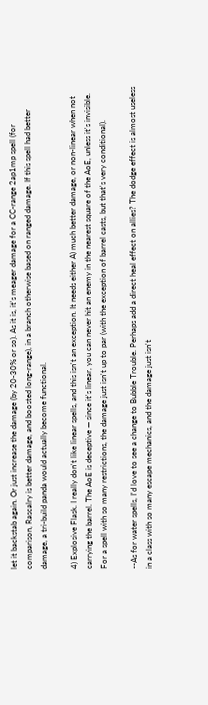let it backstab again. Or just increase the damage (by 20-30% or so). As it is, it's meager damage for a CC-range 2ap1mp spell (for comparison, Rascalry is better damage, and boosted long-range), in a branch otherwise based on ranged damage. If this spell had better damage, a tri-build panda would actually become functional.

4) Explosive Flask. I really don't like linear spells, and this isn't an exception. It needs either A) much better damage, or non-linear when not carrying the barrel. The AoE is deceptive — since it's linear, you can never hit an enemy in the nearest square of the AoE, unless it's invisible. For a spell with so many restrictions, the damage just isn't up to par (with the exception of barrel casts, but that's very conditional).

--As for water spells, I'd love to see a change to Bubble Trouble. Perhaps add a direct heal effect on allies? The dodge effect is almost useless in a class with so many escape mechanics, and the damage just isn't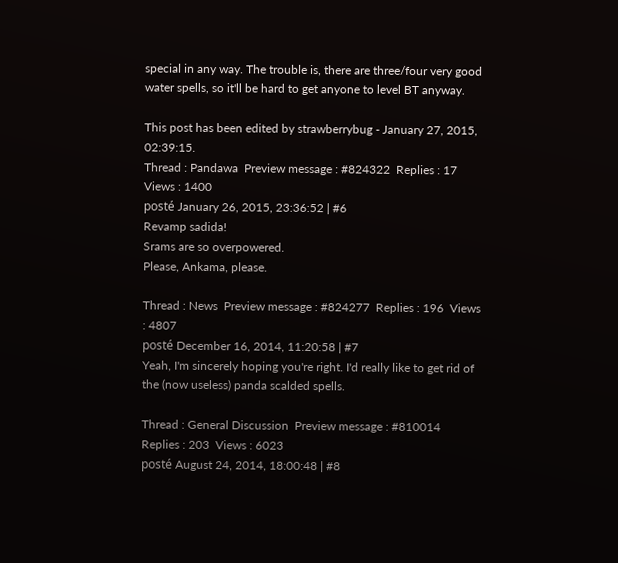special in any way. The trouble is, there are three/four very good water spells, so it'll be hard to get anyone to level BT anyway.

This post has been edited by strawberrybug - January 27, 2015, 02:39:15.
Thread : Pandawa  Preview message : #824322  Replies : 17  Views : 1400
posté January 26, 2015, 23:36:52 | #6
Revamp sadida!
Srams are so overpowered.
Please, Ankama, please.

Thread : News  Preview message : #824277  Replies : 196  Views : 4807
posté December 16, 2014, 11:20:58 | #7
Yeah, I'm sincerely hoping you're right. I'd really like to get rid of the (now useless) panda scalded spells.

Thread : General Discussion  Preview message : #810014  Replies : 203  Views : 6023
posté August 24, 2014, 18:00:48 | #8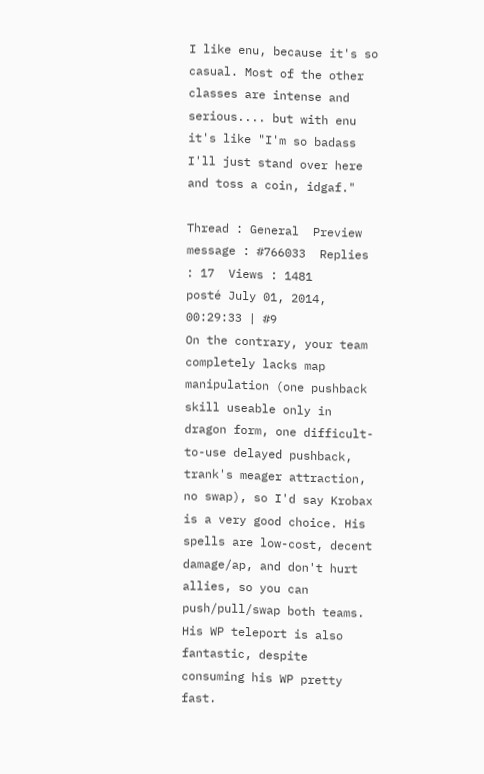I like enu, because it's so casual. Most of the other classes are intense and serious.... but with enu it's like "I'm so badass I'll just stand over here and toss a coin, idgaf."

Thread : General  Preview message : #766033  Replies : 17  Views : 1481
posté July 01, 2014, 00:29:33 | #9
On the contrary, your team completely lacks map manipulation (one pushback skill useable only in dragon form, one difficult-to-use delayed pushback, trank's meager attraction, no swap), so I'd say Krobax is a very good choice. His spells are low-cost, decent damage/ap, and don't hurt allies, so you can push/pull/swap both teams. His WP teleport is also fantastic, despite consuming his WP pretty fast.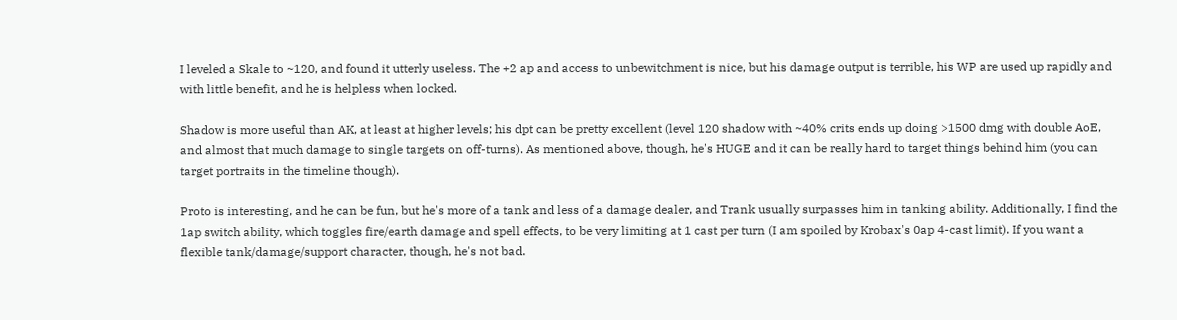I leveled a Skale to ~120, and found it utterly useless. The +2 ap and access to unbewitchment is nice, but his damage output is terrible, his WP are used up rapidly and with little benefit, and he is helpless when locked.

Shadow is more useful than AK, at least at higher levels; his dpt can be pretty excellent (level 120 shadow with ~40% crits ends up doing >1500 dmg with double AoE, and almost that much damage to single targets on off-turns). As mentioned above, though, he's HUGE and it can be really hard to target things behind him (you can target portraits in the timeline though).

Proto is interesting, and he can be fun, but he's more of a tank and less of a damage dealer, and Trank usually surpasses him in tanking ability. Additionally, I find the 1ap switch ability, which toggles fire/earth damage and spell effects, to be very limiting at 1 cast per turn (I am spoiled by Krobax's 0ap 4-cast limit). If you want a flexible tank/damage/support character, though, he's not bad.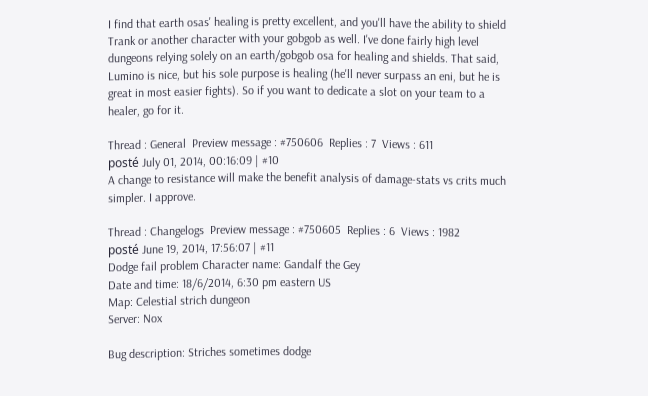I find that earth osas' healing is pretty excellent, and you'll have the ability to shield Trank or another character with your gobgob as well. I've done fairly high level dungeons relying solely on an earth/gobgob osa for healing and shields. That said, Lumino is nice, but his sole purpose is healing (he'll never surpass an eni, but he is great in most easier fights). So if you want to dedicate a slot on your team to a healer, go for it.

Thread : General  Preview message : #750606  Replies : 7  Views : 611
posté July 01, 2014, 00:16:09 | #10
A change to resistance will make the benefit analysis of damage-stats vs crits much simpler. I approve.

Thread : Changelogs  Preview message : #750605  Replies : 6  Views : 1982
posté June 19, 2014, 17:56:07 | #11
Dodge fail problem Character name: Gandalf the Gey
Date and time: 18/6/2014, 6:30 pm eastern US
Map: Celestial strich dungeon
Server: Nox

Bug description: Striches sometimes dodge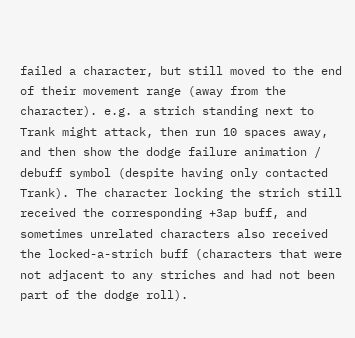failed a character, but still moved to the end of their movement range (away from the character). e.g. a strich standing next to Trank might attack, then run 10 spaces away, and then show the dodge failure animation / debuff symbol (despite having only contacted Trank). The character locking the strich still received the corresponding +3ap buff, and sometimes unrelated characters also received the locked-a-strich buff (characters that were not adjacent to any striches and had not been part of the dodge roll).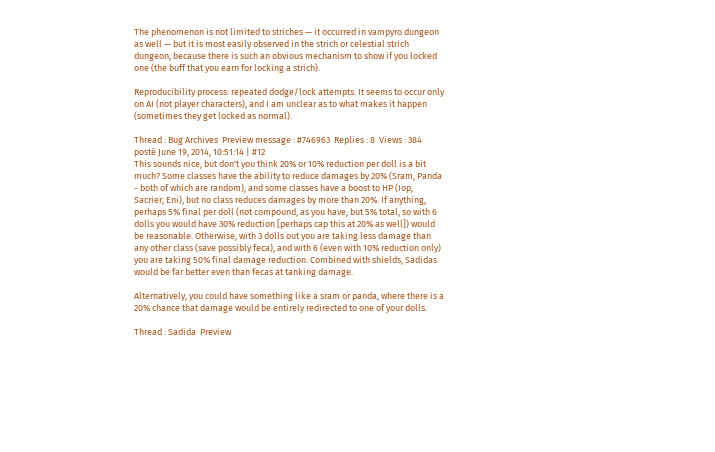The phenomenon is not limited to striches — it occurred in vampyro dungeon as well — but it is most easily observed in the strich or celestial strich dungeon, because there is such an obvious mechanism to show if you locked one (the buff that you earn for locking a strich).

Reproducibility process: repeated dodge/lock attempts. It seems to occur only on AI (not player characters), and I am unclear as to what makes it happen (sometimes they get locked as normal).

Thread : Bug Archives  Preview message : #746963  Replies : 8  Views : 384
posté June 19, 2014, 10:51:14 | #12
This sounds nice, but don't you think 20% or 10% reduction per doll is a bit much? Some classes have the ability to reduce damages by 20% (Sram, Panda - both of which are random), and some classes have a boost to HP (Iop, Sacrier, Eni), but no class reduces damages by more than 20%. If anything, perhaps 5% final per doll (not compound, as you have, but 5% total, so with 6 dolls you would have 30% reduction [perhaps cap this at 20% as well]) would be reasonable. Otherwise, with 3 dolls out you are taking less damage than any other class (save possibly feca), and with 6 (even with 10% reduction only) you are taking 50% final damage reduction. Combined with shields, Sadidas would be far better even than fecas at tanking damage.

Alternatively, you could have something like a sram or panda, where there is a 20% chance that damage would be entirely redirected to one of your dolls.

Thread : Sadida  Preview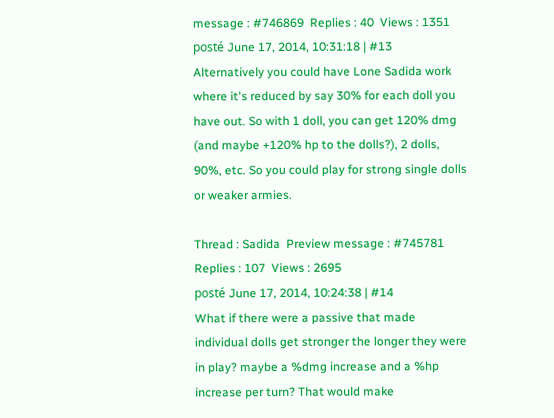message : #746869  Replies : 40  Views : 1351
posté June 17, 2014, 10:31:18 | #13
Alternatively you could have Lone Sadida work where it's reduced by say 30% for each doll you have out. So with 1 doll, you can get 120% dmg (and maybe +120% hp to the dolls?), 2 dolls, 90%, etc. So you could play for strong single dolls or weaker armies.

Thread : Sadida  Preview message : #745781  Replies : 107  Views : 2695
posté June 17, 2014, 10:24:38 | #14
What if there were a passive that made individual dolls get stronger the longer they were in play? maybe a %dmg increase and a %hp increase per turn? That would make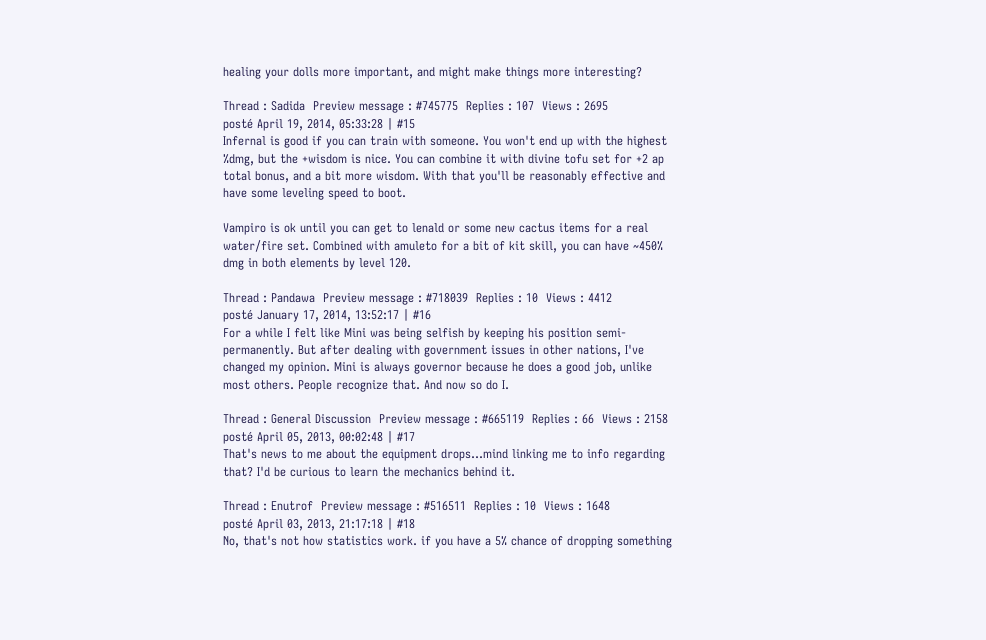healing your dolls more important, and might make things more interesting?

Thread : Sadida  Preview message : #745775  Replies : 107  Views : 2695
posté April 19, 2014, 05:33:28 | #15
Infernal is good if you can train with someone. You won't end up with the highest %dmg, but the +wisdom is nice. You can combine it with divine tofu set for +2 ap total bonus, and a bit more wisdom. With that you'll be reasonably effective and have some leveling speed to boot.

Vampiro is ok until you can get to lenald or some new cactus items for a real water/fire set. Combined with amuleto for a bit of kit skill, you can have ~450% dmg in both elements by level 120.

Thread : Pandawa  Preview message : #718039  Replies : 10  Views : 4412
posté January 17, 2014, 13:52:17 | #16
For a while I felt like Mini was being selfish by keeping his position semi-permanently. But after dealing with government issues in other nations, I've changed my opinion. Mini is always governor because he does a good job, unlike most others. People recognize that. And now so do I.

Thread : General Discussion  Preview message : #665119  Replies : 66  Views : 2158
posté April 05, 2013, 00:02:48 | #17
That's news to me about the equipment drops...mind linking me to info regarding that? I'd be curious to learn the mechanics behind it.

Thread : Enutrof  Preview message : #516511  Replies : 10  Views : 1648
posté April 03, 2013, 21:17:18 | #18
No, that's not how statistics work. if you have a 5% chance of dropping something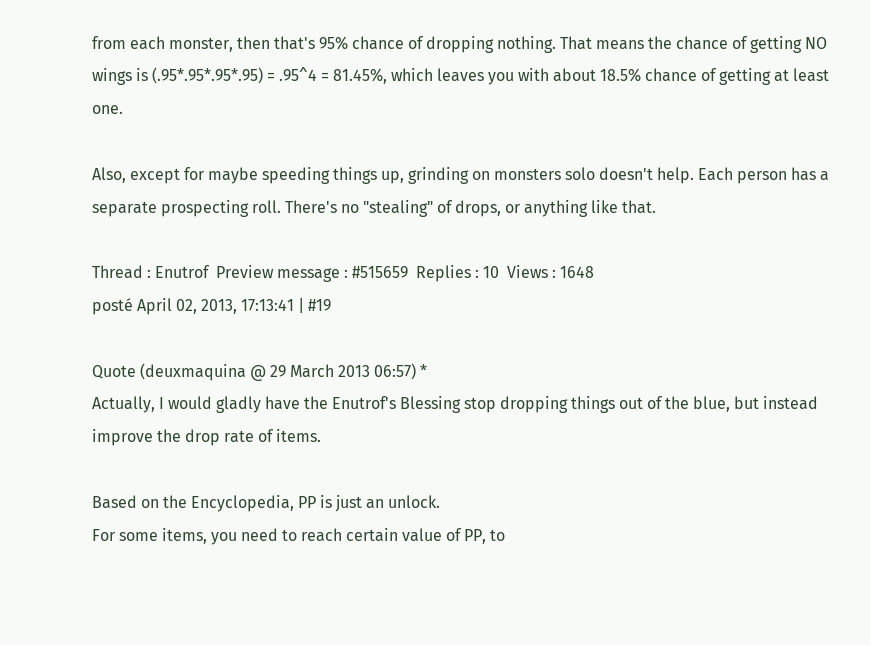from each monster, then that's 95% chance of dropping nothing. That means the chance of getting NO wings is (.95*.95*.95*.95) = .95^4 = 81.45%, which leaves you with about 18.5% chance of getting at least one.

Also, except for maybe speeding things up, grinding on monsters solo doesn't help. Each person has a separate prospecting roll. There's no "stealing" of drops, or anything like that.

Thread : Enutrof  Preview message : #515659  Replies : 10  Views : 1648
posté April 02, 2013, 17:13:41 | #19

Quote (deuxmaquina @ 29 March 2013 06:57) *
Actually, I would gladly have the Enutrof's Blessing stop dropping things out of the blue, but instead
improve the drop rate of items.

Based on the Encyclopedia, PP is just an unlock.
For some items, you need to reach certain value of PP, to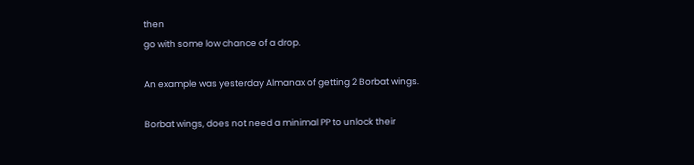then
go with some low chance of a drop.

An example was yesterday Almanax of getting 2 Borbat wings.

Borbat wings, does not need a minimal PP to unlock their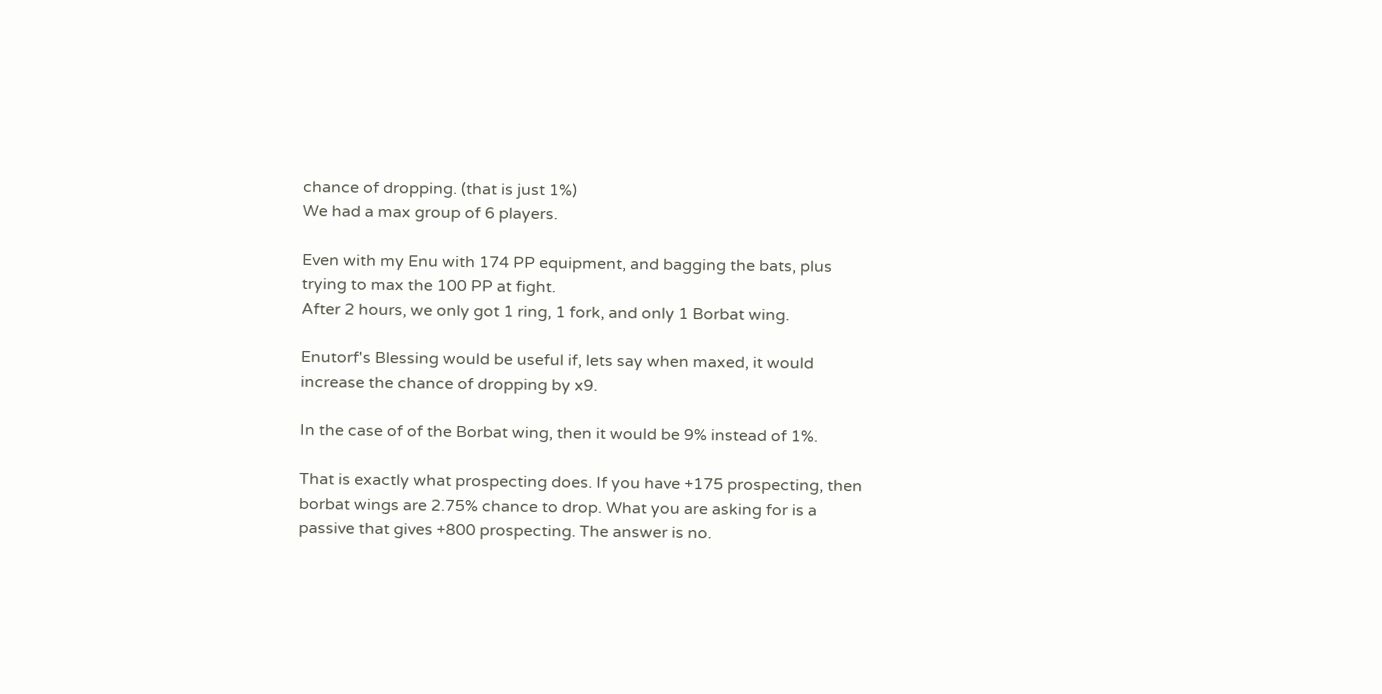chance of dropping. (that is just 1%)
We had a max group of 6 players.

Even with my Enu with 174 PP equipment, and bagging the bats, plus trying to max the 100 PP at fight.
After 2 hours, we only got 1 ring, 1 fork, and only 1 Borbat wing.

Enutorf's Blessing would be useful if, lets say when maxed, it would increase the chance of dropping by x9.

In the case of of the Borbat wing, then it would be 9% instead of 1%.

That is exactly what prospecting does. If you have +175 prospecting, then borbat wings are 2.75% chance to drop. What you are asking for is a passive that gives +800 prospecting. The answer is no.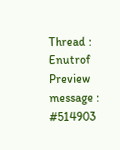Thread : Enutrof  Preview message : #514903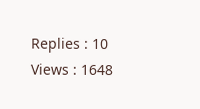Replies : 10  Views : 1648